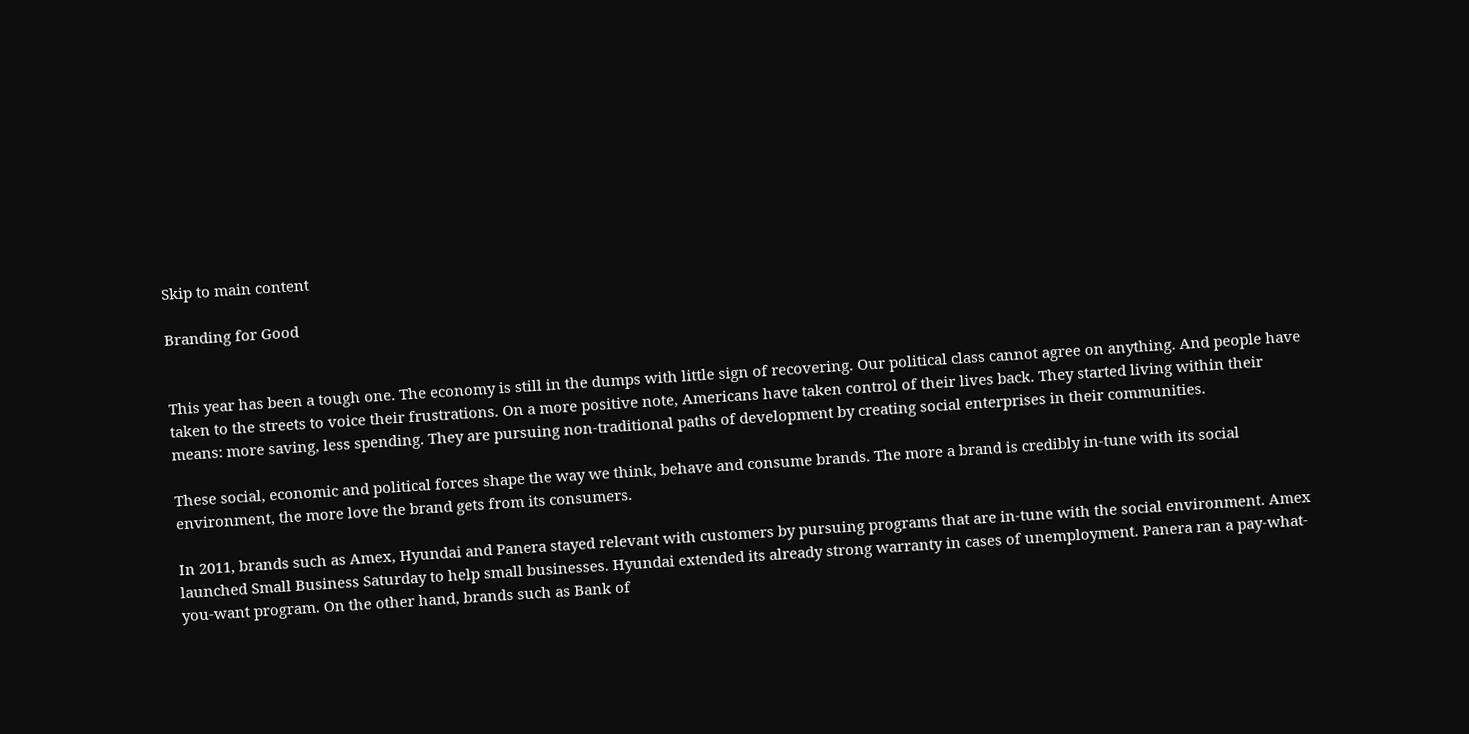Skip to main content

Branding for Good


This year has been a tough one. The economy is still in the dumps with little sign of recovering. Our political class cannot agree on anything. And people have taken to the streets to voice their frustrations. On a more positive note, Americans have taken control of their lives back. They started living within their means: more saving, less spending. They are pursuing non-traditional paths of development by creating social enterprises in their communities.

These social, economic and political forces shape the way we think, behave and consume brands. The more a brand is credibly in-tune with its social environment, the more love the brand gets from its consumers.

In 2011, brands such as Amex, Hyundai and Panera stayed relevant with customers by pursuing programs that are in-tune with the social environment. Amex launched Small Business Saturday to help small businesses. Hyundai extended its already strong warranty in cases of unemployment. Panera ran a pay-what-you-want program. On the other hand, brands such as Bank of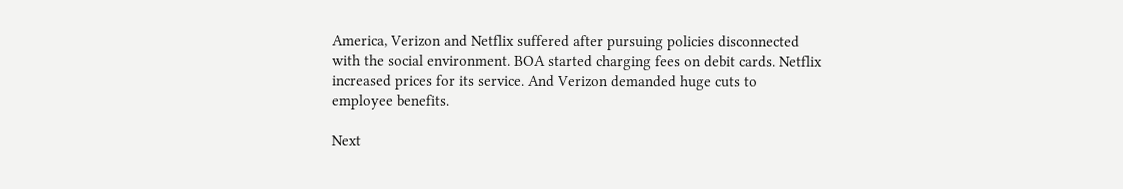America, Verizon and Netflix suffered after pursuing policies disconnected with the social environment. BOA started charging fees on debit cards. Netflix increased prices for its service. And Verizon demanded huge cuts to employee benefits.

Next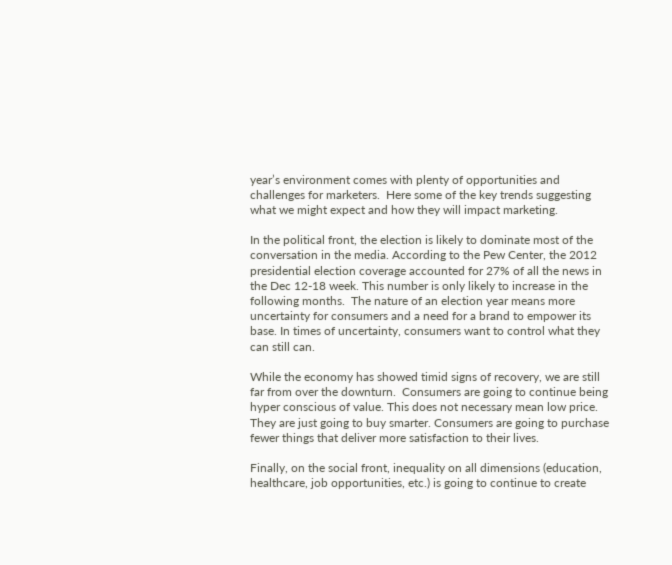year’s environment comes with plenty of opportunities and challenges for marketers.  Here some of the key trends suggesting what we might expect and how they will impact marketing.

In the political front, the election is likely to dominate most of the conversation in the media. According to the Pew Center, the 2012 presidential election coverage accounted for 27% of all the news in the Dec 12-18 week. This number is only likely to increase in the following months.  The nature of an election year means more uncertainty for consumers and a need for a brand to empower its base. In times of uncertainty, consumers want to control what they can still can.

While the economy has showed timid signs of recovery, we are still far from over the downturn.  Consumers are going to continue being hyper conscious of value. This does not necessary mean low price. They are just going to buy smarter. Consumers are going to purchase fewer things that deliver more satisfaction to their lives.

Finally, on the social front, inequality on all dimensions (education, healthcare, job opportunities, etc.) is going to continue to create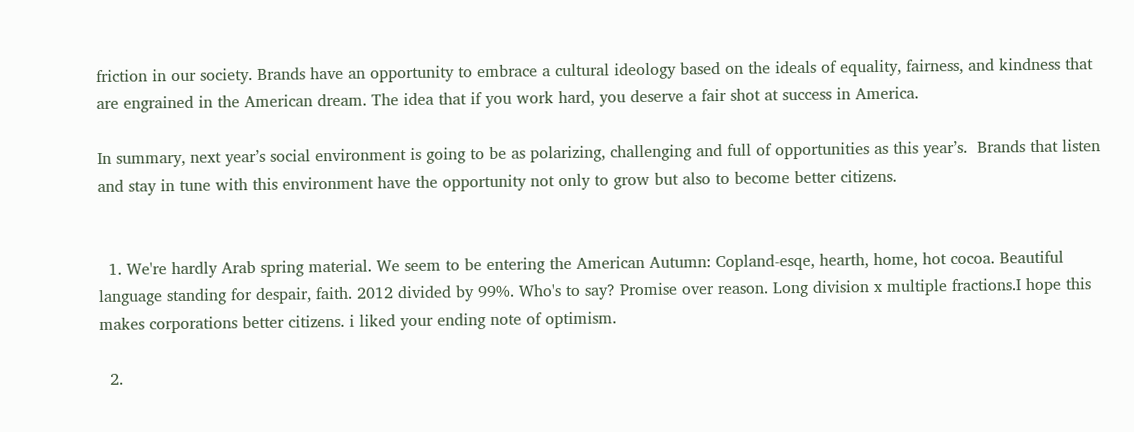friction in our society. Brands have an opportunity to embrace a cultural ideology based on the ideals of equality, fairness, and kindness that are engrained in the American dream. The idea that if you work hard, you deserve a fair shot at success in America.

In summary, next year’s social environment is going to be as polarizing, challenging and full of opportunities as this year’s.  Brands that listen and stay in tune with this environment have the opportunity not only to grow but also to become better citizens.


  1. We're hardly Arab spring material. We seem to be entering the American Autumn: Copland-esqe, hearth, home, hot cocoa. Beautiful language standing for despair, faith. 2012 divided by 99%. Who's to say? Promise over reason. Long division x multiple fractions.I hope this makes corporations better citizens. i liked your ending note of optimism.

  2.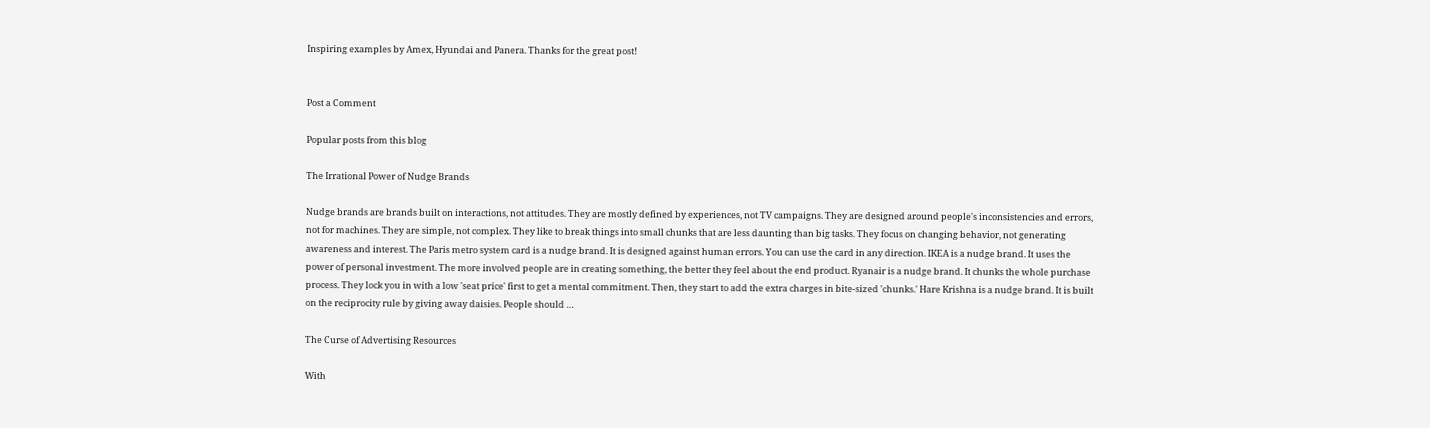Inspiring examples by Amex, Hyundai and Panera. Thanks for the great post!


Post a Comment

Popular posts from this blog

The Irrational Power of Nudge Brands

Nudge brands are brands built on interactions, not attitudes. They are mostly defined by experiences, not TV campaigns. They are designed around people's inconsistencies and errors, not for machines. They are simple, not complex. They like to break things into small chunks that are less daunting than big tasks. They focus on changing behavior, not generating awareness and interest. The Paris metro system card is a nudge brand. It is designed against human errors. You can use the card in any direction. IKEA is a nudge brand. It uses the power of personal investment. The more involved people are in creating something, the better they feel about the end product. Ryanair is a nudge brand. It chunks the whole purchase process. They lock you in with a low 'seat price' first to get a mental commitment. Then, they start to add the extra charges in bite-sized 'chunks.' Hare Krishna is a nudge brand. It is built on the reciprocity rule by giving away daisies. People should …

The Curse of Advertising Resources

With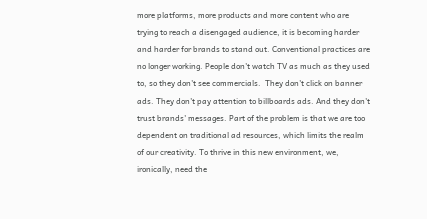more platforms, more products and more content who are trying to reach a disengaged audience, it is becoming harder and harder for brands to stand out. Conventional practices are no longer working. People don't watch TV as much as they used to, so they don't see commercials.  They don't click on banner ads. They don't pay attention to billboards ads. And they don't trust brands' messages. Part of the problem is that we are too dependent on traditional ad resources, which limits the realm of our creativity. To thrive in this new environment, we, ironically, need the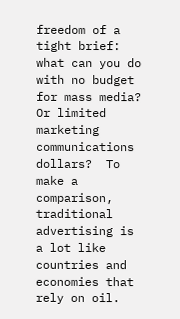freedom of a tight brief: what can you do with no budget for mass media?  Or limited marketing communications dollars?  To make a comparison, traditional advertising is a lot like countries and economies that rely on oil.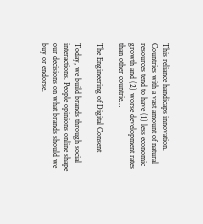This reliance handicaps innovation. Countries with a vast amount of natural resources tend to have (1) less economic growth and (2) worse development rates than other countrie…

The Engineering of Digital Consent

Today, we build brands through social interactions. People opinions online shape our decisions on what brands should we buy or endorse.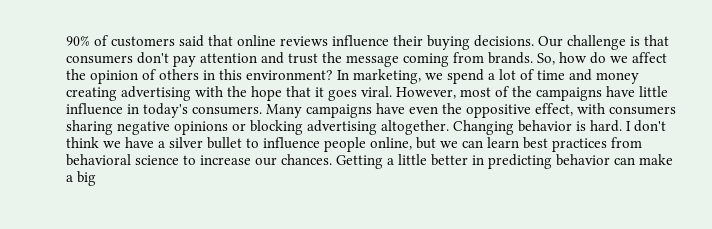90% of customers said that online reviews influence their buying decisions. Our challenge is that consumers don't pay attention and trust the message coming from brands. So, how do we affect the opinion of others in this environment? In marketing, we spend a lot of time and money creating advertising with the hope that it goes viral. However, most of the campaigns have little influence in today's consumers. Many campaigns have even the oppositive effect, with consumers sharing negative opinions or blocking advertising altogether. Changing behavior is hard. I don't think we have a silver bullet to influence people online, but we can learn best practices from behavioral science to increase our chances. Getting a little better in predicting behavior can make a big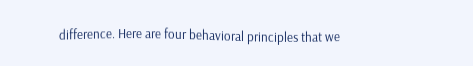difference. Here are four behavioral principles that we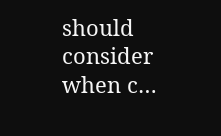should consider when c…